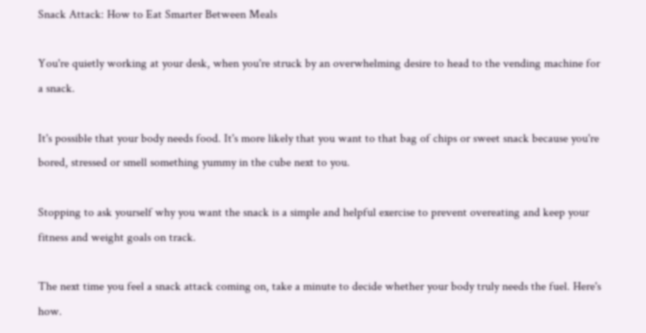Snack Attack: How to Eat Smarter Between Meals

You're quietly working at your desk, when you're struck by an overwhelming desire to head to the vending machine for a snack.

It's possible that your body needs food. It's more likely that you want to that bag of chips or sweet snack because you're bored, stressed or smell something yummy in the cube next to you.

Stopping to ask yourself why you want the snack is a simple and helpful exercise to prevent overeating and keep your fitness and weight goals on track.

The next time you feel a snack attack coming on, take a minute to decide whether your body truly needs the fuel. Here's how.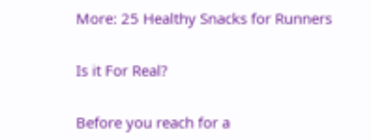More: 25 Healthy Snacks for Runners

Is it For Real?

Before you reach for a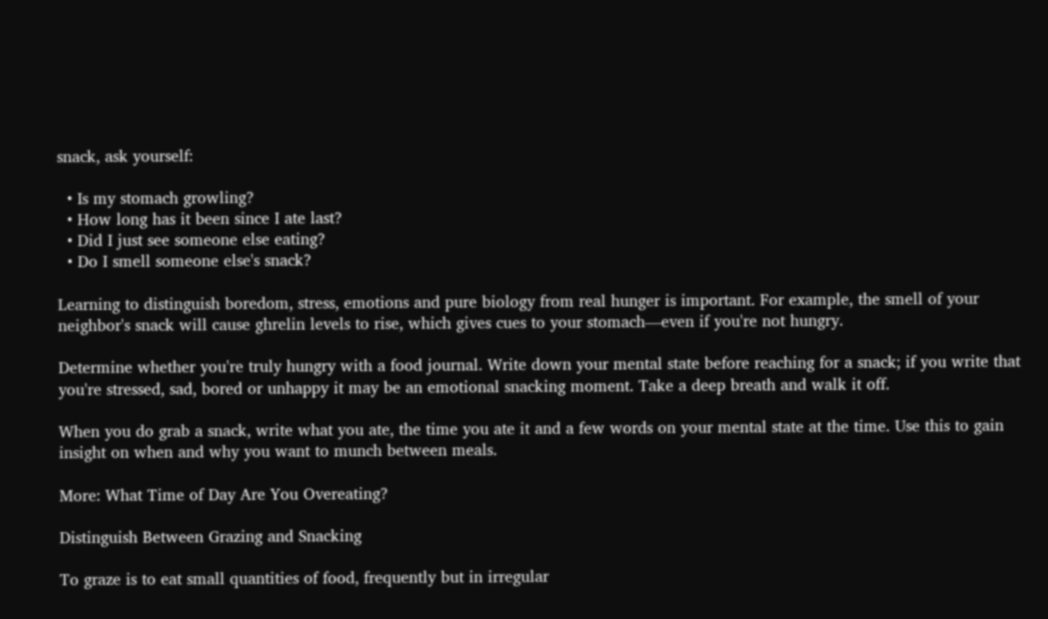snack, ask yourself:

  • Is my stomach growling?
  • How long has it been since I ate last?
  • Did I just see someone else eating?
  • Do I smell someone else's snack?

Learning to distinguish boredom, stress, emotions and pure biology from real hunger is important. For example, the smell of your neighbor's snack will cause ghrelin levels to rise, which gives cues to your stomach—even if you're not hungry.

Determine whether you're truly hungry with a food journal. Write down your mental state before reaching for a snack; if you write that you're stressed, sad, bored or unhappy it may be an emotional snacking moment. Take a deep breath and walk it off.

When you do grab a snack, write what you ate, the time you ate it and a few words on your mental state at the time. Use this to gain insight on when and why you want to munch between meals.

More: What Time of Day Are You Overeating?

Distinguish Between Grazing and Snacking

To graze is to eat small quantities of food, frequently but in irregular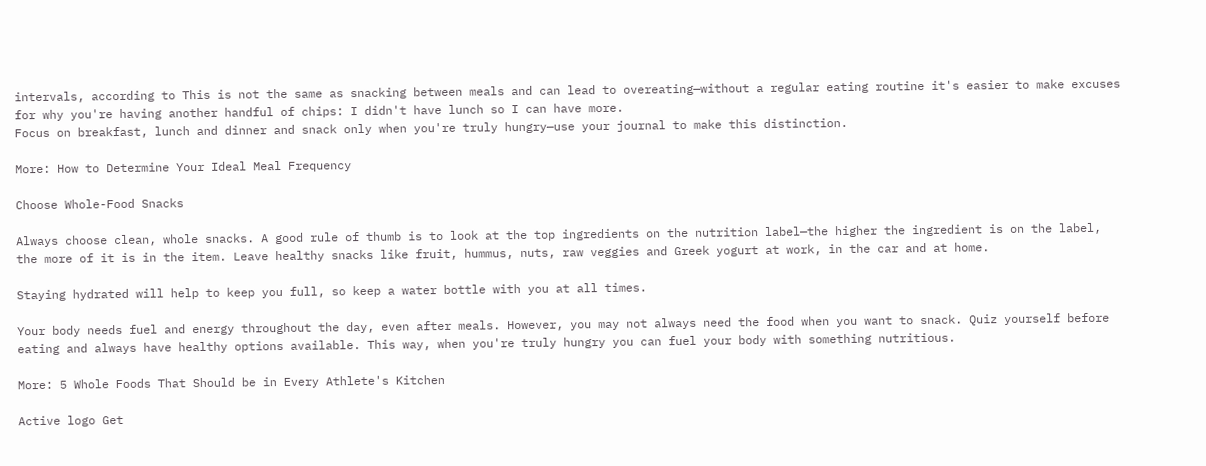intervals, according to This is not the same as snacking between meals and can lead to overeating—without a regular eating routine it's easier to make excuses for why you're having another handful of chips: I didn't have lunch so I can have more.
Focus on breakfast, lunch and dinner and snack only when you're truly hungry—use your journal to make this distinction.

More: How to Determine Your Ideal Meal Frequency

Choose Whole-Food Snacks

Always choose clean, whole snacks. A good rule of thumb is to look at the top ingredients on the nutrition label—the higher the ingredient is on the label, the more of it is in the item. Leave healthy snacks like fruit, hummus, nuts, raw veggies and Greek yogurt at work, in the car and at home.

Staying hydrated will help to keep you full, so keep a water bottle with you at all times.

Your body needs fuel and energy throughout the day, even after meals. However, you may not always need the food when you want to snack. Quiz yourself before eating and always have healthy options available. This way, when you're truly hungry you can fuel your body with something nutritious.

More: 5 Whole Foods That Should be in Every Athlete's Kitchen

Active logo Get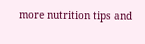more nutrition tips and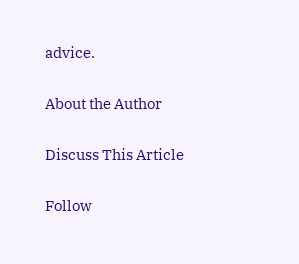advice.

About the Author

Discuss This Article

Follow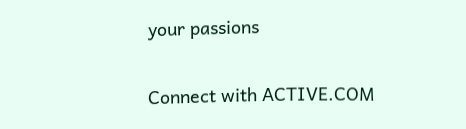your passions

Connect with ACTIVE.COM